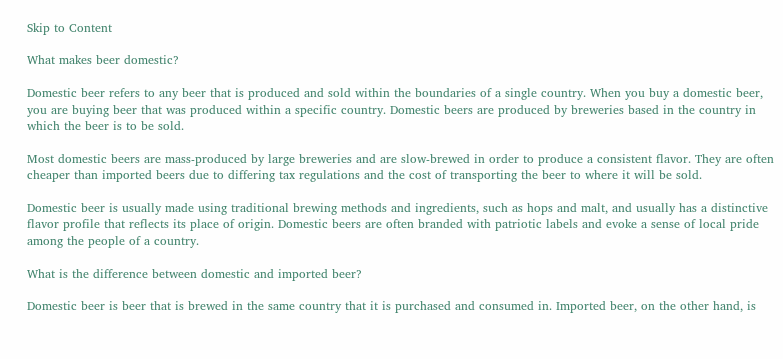Skip to Content

What makes beer domestic?

Domestic beer refers to any beer that is produced and sold within the boundaries of a single country. When you buy a domestic beer, you are buying beer that was produced within a specific country. Domestic beers are produced by breweries based in the country in which the beer is to be sold.

Most domestic beers are mass-produced by large breweries and are slow-brewed in order to produce a consistent flavor. They are often cheaper than imported beers due to differing tax regulations and the cost of transporting the beer to where it will be sold.

Domestic beer is usually made using traditional brewing methods and ingredients, such as hops and malt, and usually has a distinctive flavor profile that reflects its place of origin. Domestic beers are often branded with patriotic labels and evoke a sense of local pride among the people of a country.

What is the difference between domestic and imported beer?

Domestic beer is beer that is brewed in the same country that it is purchased and consumed in. Imported beer, on the other hand, is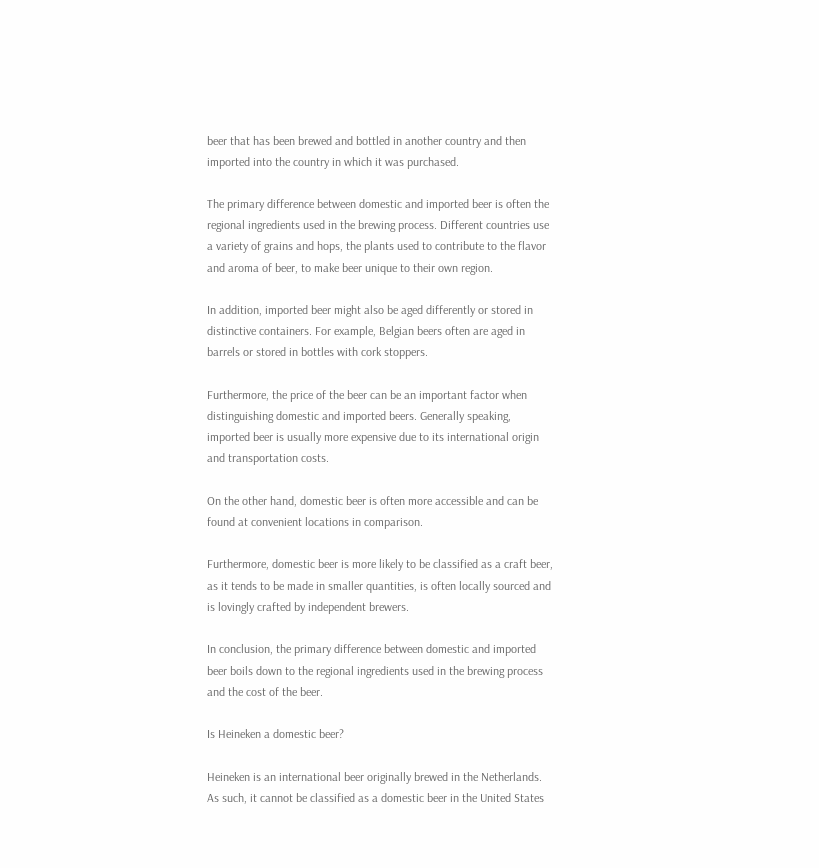beer that has been brewed and bottled in another country and then imported into the country in which it was purchased.

The primary difference between domestic and imported beer is often the regional ingredients used in the brewing process. Different countries use a variety of grains and hops, the plants used to contribute to the flavor and aroma of beer, to make beer unique to their own region.

In addition, imported beer might also be aged differently or stored in distinctive containers. For example, Belgian beers often are aged in barrels or stored in bottles with cork stoppers.

Furthermore, the price of the beer can be an important factor when distinguishing domestic and imported beers. Generally speaking, imported beer is usually more expensive due to its international origin and transportation costs.

On the other hand, domestic beer is often more accessible and can be found at convenient locations in comparison.

Furthermore, domestic beer is more likely to be classified as a craft beer, as it tends to be made in smaller quantities, is often locally sourced and is lovingly crafted by independent brewers.

In conclusion, the primary difference between domestic and imported beer boils down to the regional ingredients used in the brewing process and the cost of the beer.

Is Heineken a domestic beer?

Heineken is an international beer originally brewed in the Netherlands. As such, it cannot be classified as a domestic beer in the United States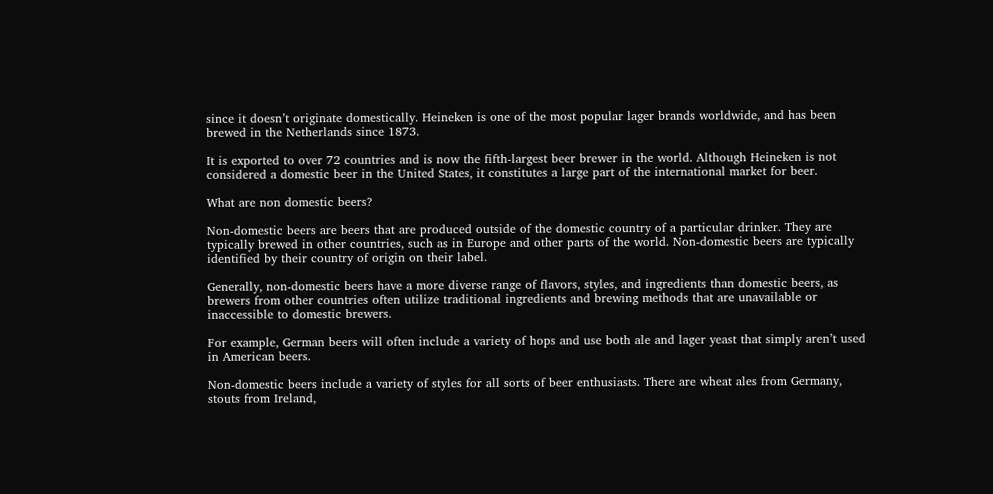since it doesn’t originate domestically. Heineken is one of the most popular lager brands worldwide, and has been brewed in the Netherlands since 1873.

It is exported to over 72 countries and is now the fifth-largest beer brewer in the world. Although Heineken is not considered a domestic beer in the United States, it constitutes a large part of the international market for beer.

What are non domestic beers?

Non-domestic beers are beers that are produced outside of the domestic country of a particular drinker. They are typically brewed in other countries, such as in Europe and other parts of the world. Non-domestic beers are typically identified by their country of origin on their label.

Generally, non-domestic beers have a more diverse range of flavors, styles, and ingredients than domestic beers, as brewers from other countries often utilize traditional ingredients and brewing methods that are unavailable or inaccessible to domestic brewers.

For example, German beers will often include a variety of hops and use both ale and lager yeast that simply aren’t used in American beers.

Non-domestic beers include a variety of styles for all sorts of beer enthusiasts. There are wheat ales from Germany, stouts from Ireland,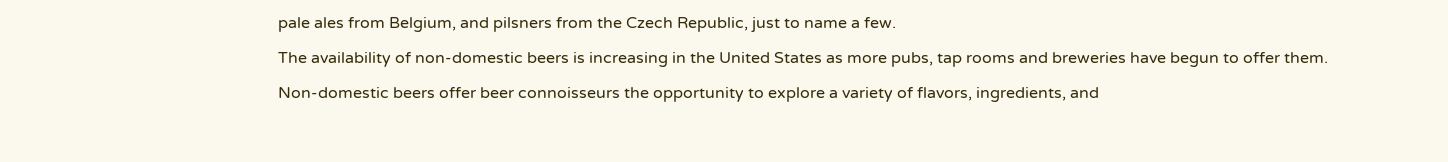pale ales from Belgium, and pilsners from the Czech Republic, just to name a few.

The availability of non-domestic beers is increasing in the United States as more pubs, tap rooms and breweries have begun to offer them.

Non-domestic beers offer beer connoisseurs the opportunity to explore a variety of flavors, ingredients, and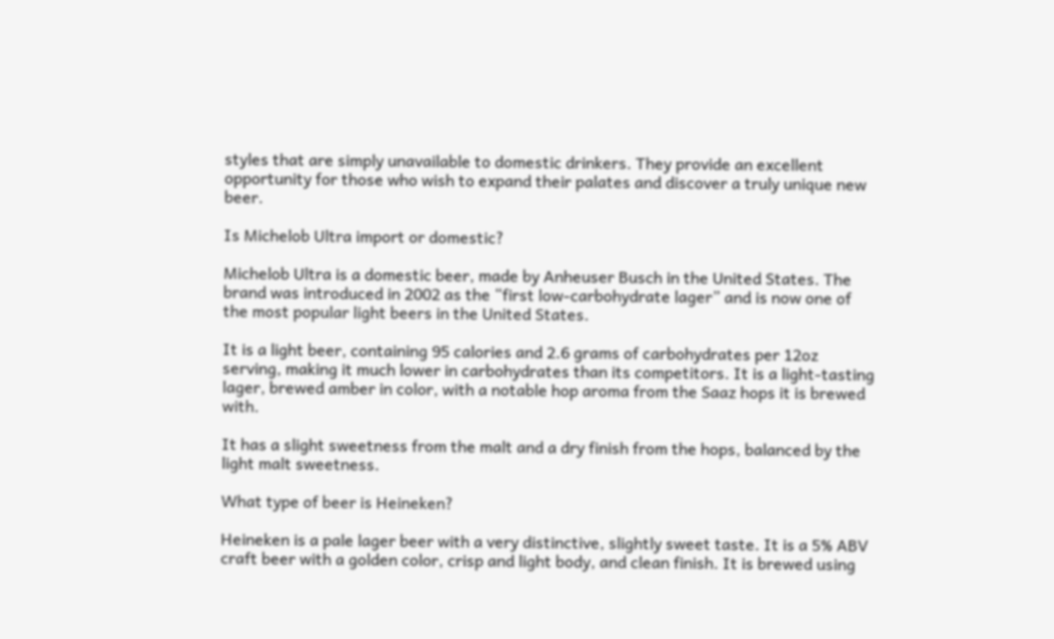styles that are simply unavailable to domestic drinkers. They provide an excellent opportunity for those who wish to expand their palates and discover a truly unique new beer.

Is Michelob Ultra import or domestic?

Michelob Ultra is a domestic beer, made by Anheuser Busch in the United States. The brand was introduced in 2002 as the “first low-carbohydrate lager” and is now one of the most popular light beers in the United States.

It is a light beer, containing 95 calories and 2.6 grams of carbohydrates per 12oz serving, making it much lower in carbohydrates than its competitors. It is a light-tasting lager, brewed amber in color, with a notable hop aroma from the Saaz hops it is brewed with.

It has a slight sweetness from the malt and a dry finish from the hops, balanced by the light malt sweetness.

What type of beer is Heineken?

Heineken is a pale lager beer with a very distinctive, slightly sweet taste. It is a 5% ABV craft beer with a golden color, crisp and light body, and clean finish. It is brewed using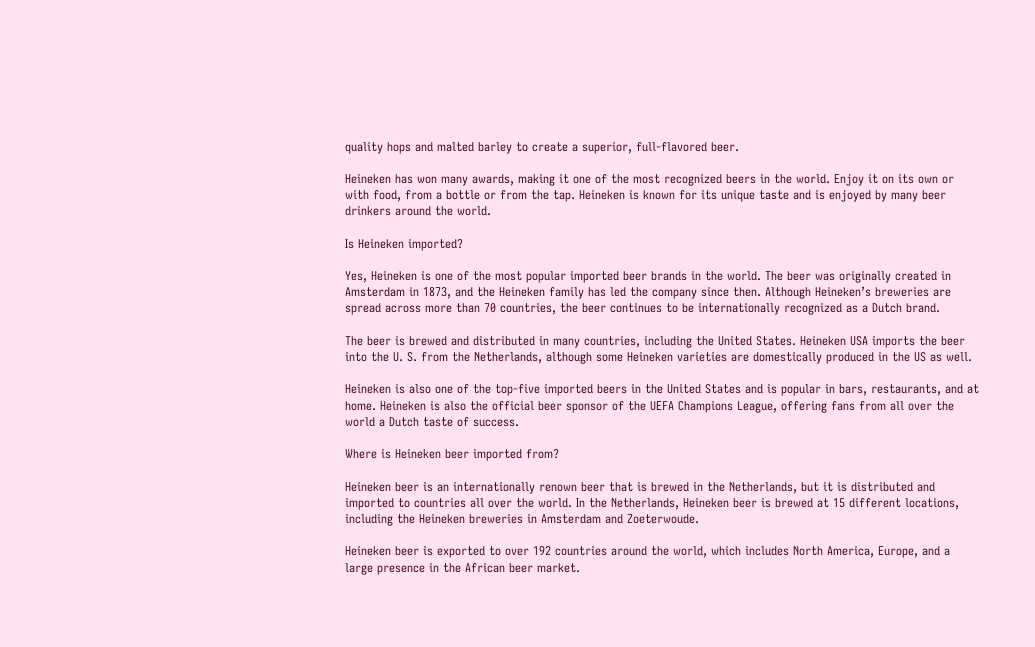quality hops and malted barley to create a superior, full-flavored beer.

Heineken has won many awards, making it one of the most recognized beers in the world. Enjoy it on its own or with food, from a bottle or from the tap. Heineken is known for its unique taste and is enjoyed by many beer drinkers around the world.

Is Heineken imported?

Yes, Heineken is one of the most popular imported beer brands in the world. The beer was originally created in Amsterdam in 1873, and the Heineken family has led the company since then. Although Heineken’s breweries are spread across more than 70 countries, the beer continues to be internationally recognized as a Dutch brand.

The beer is brewed and distributed in many countries, including the United States. Heineken USA imports the beer into the U. S. from the Netherlands, although some Heineken varieties are domestically produced in the US as well.

Heineken is also one of the top-five imported beers in the United States and is popular in bars, restaurants, and at home. Heineken is also the official beer sponsor of the UEFA Champions League, offering fans from all over the world a Dutch taste of success.

Where is Heineken beer imported from?

Heineken beer is an internationally renown beer that is brewed in the Netherlands, but it is distributed and imported to countries all over the world. In the Netherlands, Heineken beer is brewed at 15 different locations, including the Heineken breweries in Amsterdam and Zoeterwoude.

Heineken beer is exported to over 192 countries around the world, which includes North America, Europe, and a large presence in the African beer market.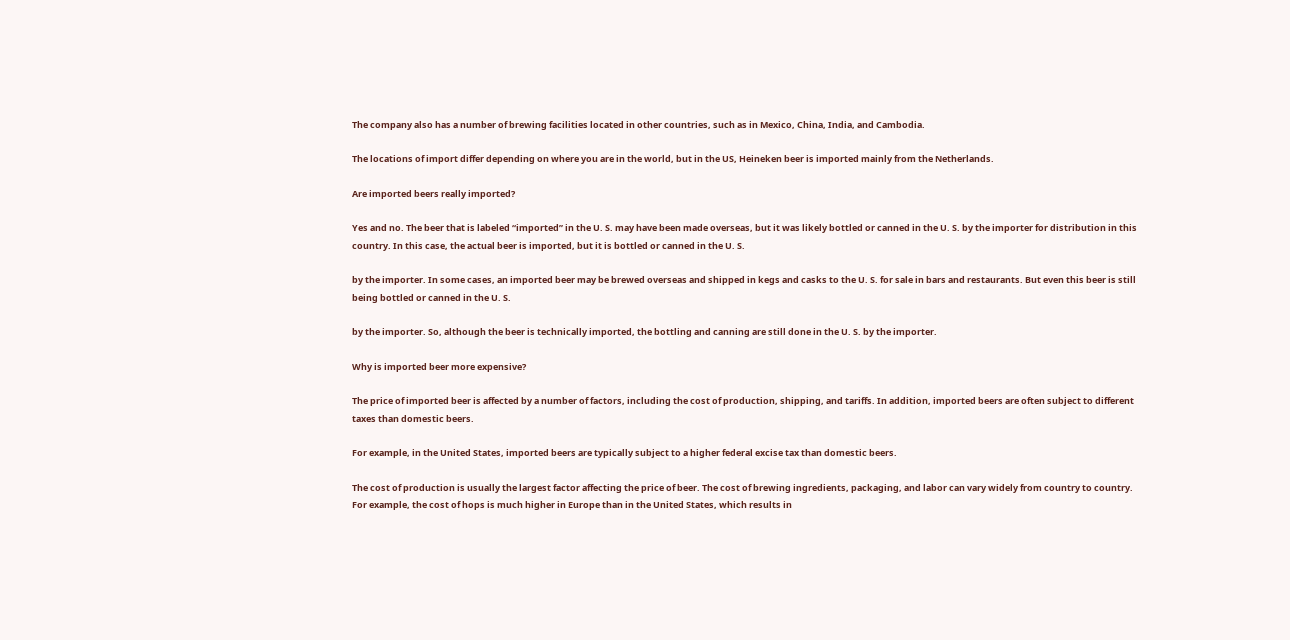The company also has a number of brewing facilities located in other countries, such as in Mexico, China, India, and Cambodia.

The locations of import differ depending on where you are in the world, but in the US, Heineken beer is imported mainly from the Netherlands.

Are imported beers really imported?

Yes and no. The beer that is labeled “imported” in the U. S. may have been made overseas, but it was likely bottled or canned in the U. S. by the importer for distribution in this country. In this case, the actual beer is imported, but it is bottled or canned in the U. S.

by the importer. In some cases, an imported beer may be brewed overseas and shipped in kegs and casks to the U. S. for sale in bars and restaurants. But even this beer is still being bottled or canned in the U. S.

by the importer. So, although the beer is technically imported, the bottling and canning are still done in the U. S. by the importer.

Why is imported beer more expensive?

The price of imported beer is affected by a number of factors, including the cost of production, shipping, and tariffs. In addition, imported beers are often subject to different taxes than domestic beers.

For example, in the United States, imported beers are typically subject to a higher federal excise tax than domestic beers.

The cost of production is usually the largest factor affecting the price of beer. The cost of brewing ingredients, packaging, and labor can vary widely from country to country. For example, the cost of hops is much higher in Europe than in the United States, which results in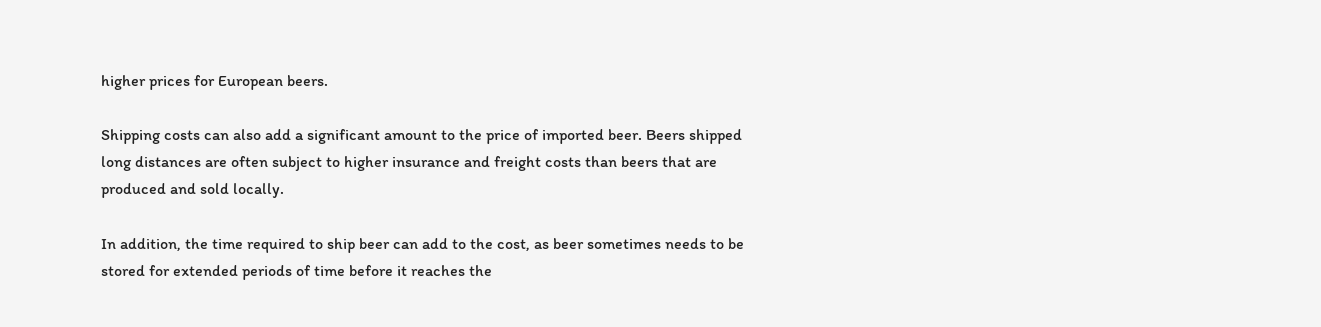higher prices for European beers.

Shipping costs can also add a significant amount to the price of imported beer. Beers shipped long distances are often subject to higher insurance and freight costs than beers that are produced and sold locally.

In addition, the time required to ship beer can add to the cost, as beer sometimes needs to be stored for extended periods of time before it reaches the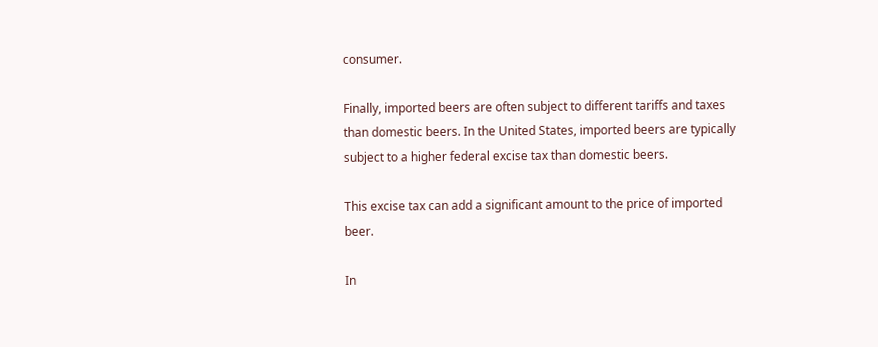consumer.

Finally, imported beers are often subject to different tariffs and taxes than domestic beers. In the United States, imported beers are typically subject to a higher federal excise tax than domestic beers.

This excise tax can add a significant amount to the price of imported beer.

In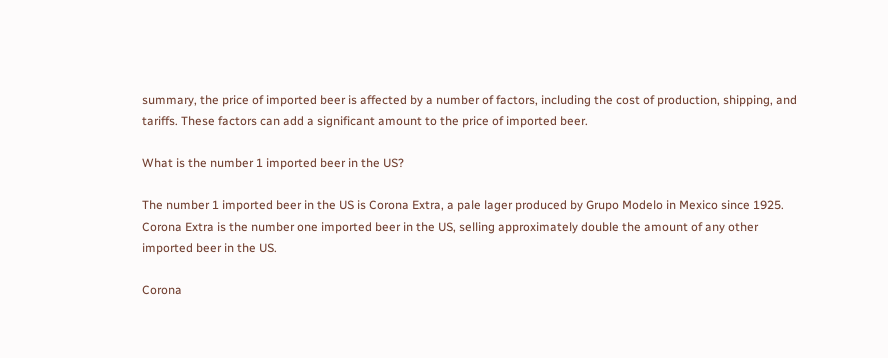summary, the price of imported beer is affected by a number of factors, including the cost of production, shipping, and tariffs. These factors can add a significant amount to the price of imported beer.

What is the number 1 imported beer in the US?

The number 1 imported beer in the US is Corona Extra, a pale lager produced by Grupo Modelo in Mexico since 1925. Corona Extra is the number one imported beer in the US, selling approximately double the amount of any other imported beer in the US.

Corona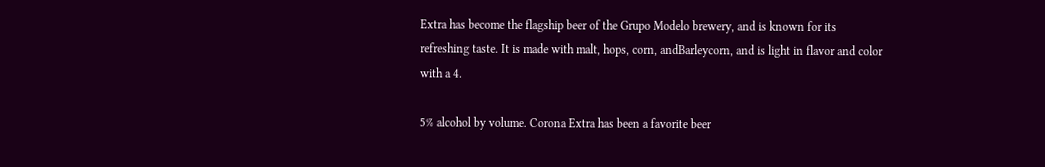Extra has become the flagship beer of the Grupo Modelo brewery, and is known for its refreshing taste. It is made with malt, hops, corn, andBarleycorn, and is light in flavor and color with a 4.

5% alcohol by volume. Corona Extra has been a favorite beer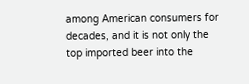among American consumers for decades, and it is not only the top imported beer into the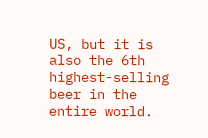US, but it is also the 6th highest-selling beer in the entire world.